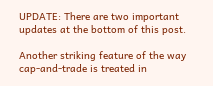UPDATE: There are two important updates at the bottom of this post.

Another striking feature of the way cap-and-trade is treated in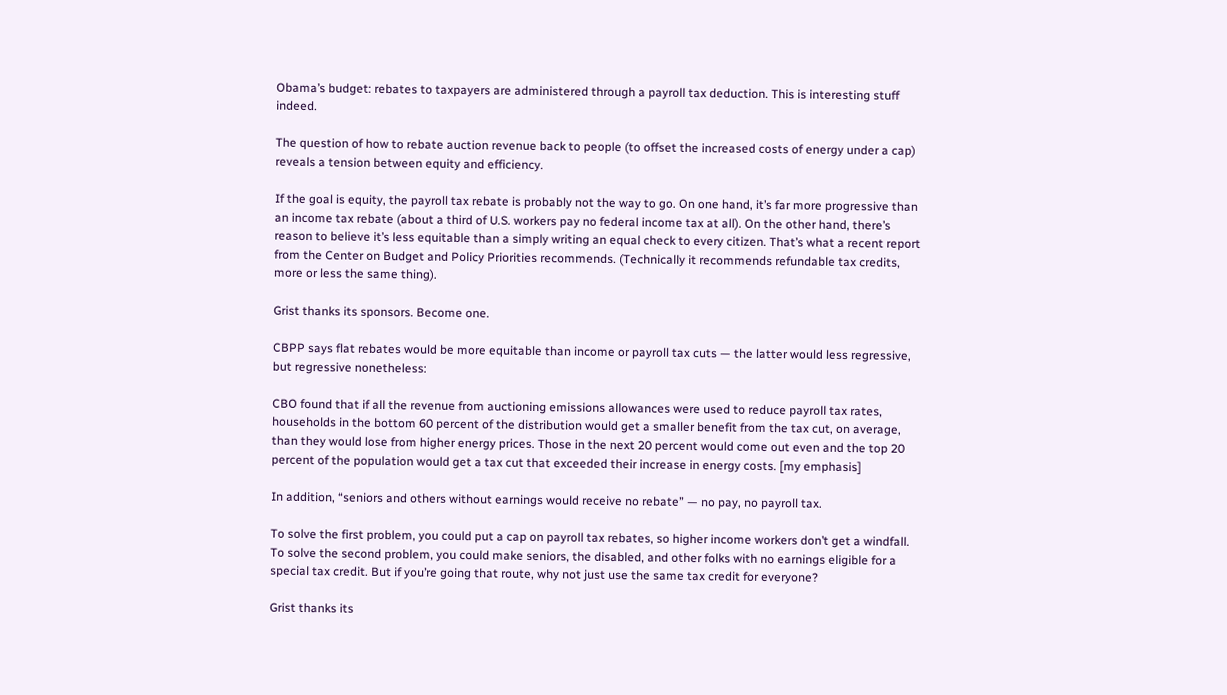Obama’s budget: rebates to taxpayers are administered through a payroll tax deduction. This is interesting stuff indeed.

The question of how to rebate auction revenue back to people (to offset the increased costs of energy under a cap) reveals a tension between equity and efficiency.

If the goal is equity, the payroll tax rebate is probably not the way to go. On one hand, it’s far more progressive than an income tax rebate (about a third of U.S. workers pay no federal income tax at all). On the other hand, there’s reason to believe it’s less equitable than a simply writing an equal check to every citizen. That’s what a recent report from the Center on Budget and Policy Priorities recommends. (Technically it recommends refundable tax credits, more or less the same thing).

Grist thanks its sponsors. Become one.

CBPP says flat rebates would be more equitable than income or payroll tax cuts — the latter would less regressive, but regressive nonetheless:

CBO found that if all the revenue from auctioning emissions allowances were used to reduce payroll tax rates, households in the bottom 60 percent of the distribution would get a smaller benefit from the tax cut, on average, than they would lose from higher energy prices. Those in the next 20 percent would come out even and the top 20 percent of the population would get a tax cut that exceeded their increase in energy costs. [my emphasis]

In addition, “seniors and others without earnings would receive no rebate” — no pay, no payroll tax.

To solve the first problem, you could put a cap on payroll tax rebates, so higher income workers don’t get a windfall. To solve the second problem, you could make seniors, the disabled, and other folks with no earnings eligible for a special tax credit. But if you’re going that route, why not just use the same tax credit for everyone?

Grist thanks its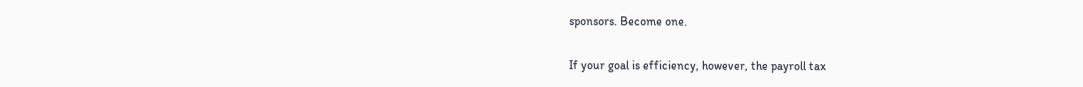sponsors. Become one.

If your goal is efficiency, however, the payroll tax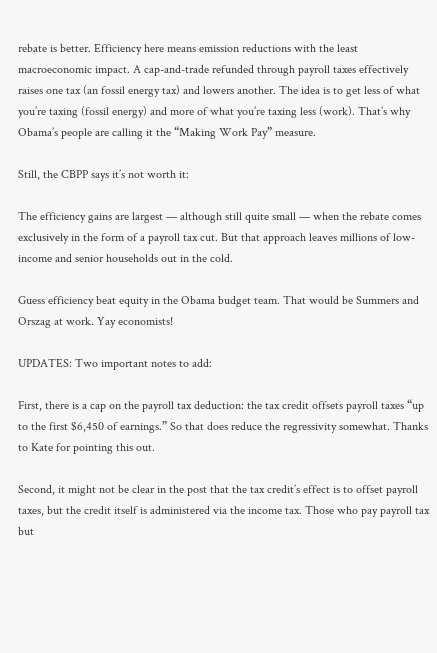rebate is better. Efficiency here means emission reductions with the least macroeconomic impact. A cap-and-trade refunded through payroll taxes effectively raises one tax (an fossil energy tax) and lowers another. The idea is to get less of what you’re taxing (fossil energy) and more of what you’re taxing less (work). That’s why Obama’s people are calling it the “Making Work Pay” measure.

Still, the CBPP says it’s not worth it:

The efficiency gains are largest — although still quite small — when the rebate comes exclusively in the form of a payroll tax cut. But that approach leaves millions of low-income and senior households out in the cold.

Guess efficiency beat equity in the Obama budget team. That would be Summers and Orszag at work. Yay economists!

UPDATES: Two important notes to add:

First, there is a cap on the payroll tax deduction: the tax credit offsets payroll taxes “up to the first $6,450 of earnings.” So that does reduce the regressivity somewhat. Thanks to Kate for pointing this out.

Second, it might not be clear in the post that the tax credit’s effect is to offset payroll taxes, but the credit itself is administered via the income tax. Those who pay payroll tax but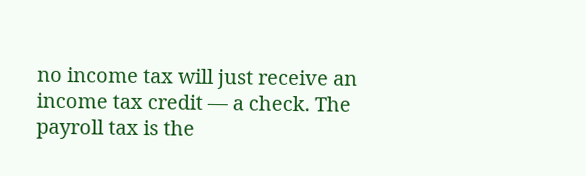no income tax will just receive an income tax credit — a check. The payroll tax is the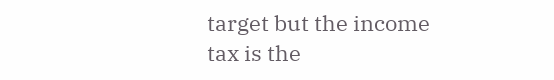target but the income tax is the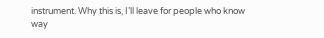instrument. Why this is, I’ll leave for people who know way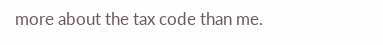more about the tax code than me.